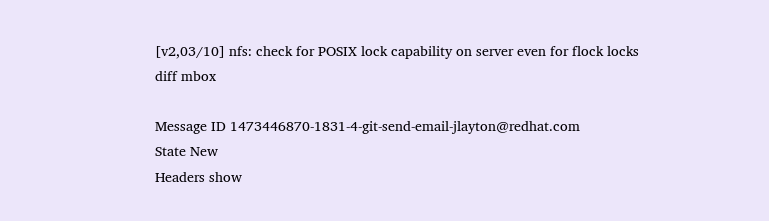[v2,03/10] nfs: check for POSIX lock capability on server even for flock locks
diff mbox

Message ID 1473446870-1831-4-git-send-email-jlayton@redhat.com
State New
Headers show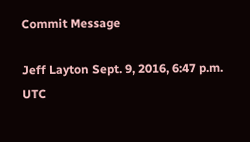Commit Message

Jeff Layton Sept. 9, 2016, 6:47 p.m. UTC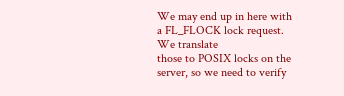We may end up in here with a FL_FLOCK lock request. We translate
those to POSIX locks on the server, so we need to verify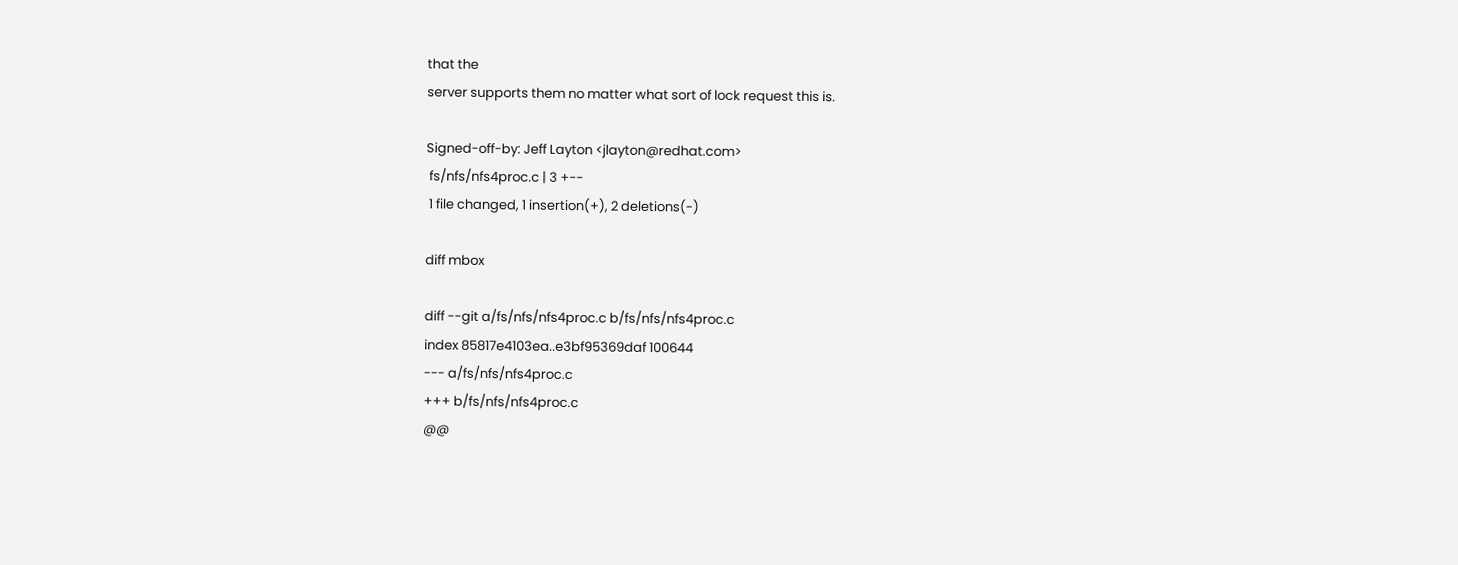that the
server supports them no matter what sort of lock request this is.

Signed-off-by: Jeff Layton <jlayton@redhat.com>
 fs/nfs/nfs4proc.c | 3 +--
 1 file changed, 1 insertion(+), 2 deletions(-)

diff mbox

diff --git a/fs/nfs/nfs4proc.c b/fs/nfs/nfs4proc.c
index 85817e4103ea..e3bf95369daf 100644
--- a/fs/nfs/nfs4proc.c
+++ b/fs/nfs/nfs4proc.c
@@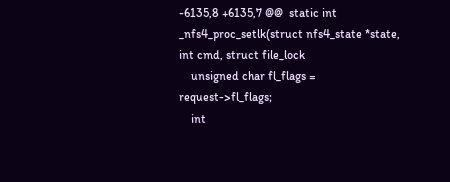-6135,8 +6135,7 @@  static int _nfs4_proc_setlk(struct nfs4_state *state, int cmd, struct file_lock
    unsigned char fl_flags = request->fl_flags;
    int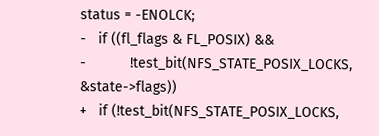status = -ENOLCK;
-   if ((fl_flags & FL_POSIX) &&
-           !test_bit(NFS_STATE_POSIX_LOCKS, &state->flags))
+   if (!test_bit(NFS_STATE_POSIX_LOCKS,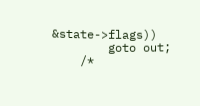&state->flags))
        goto out;
    /*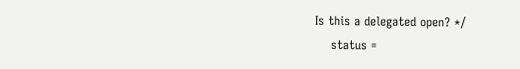Is this a delegated open? */
    status =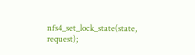nfs4_set_lock_state(state, request);